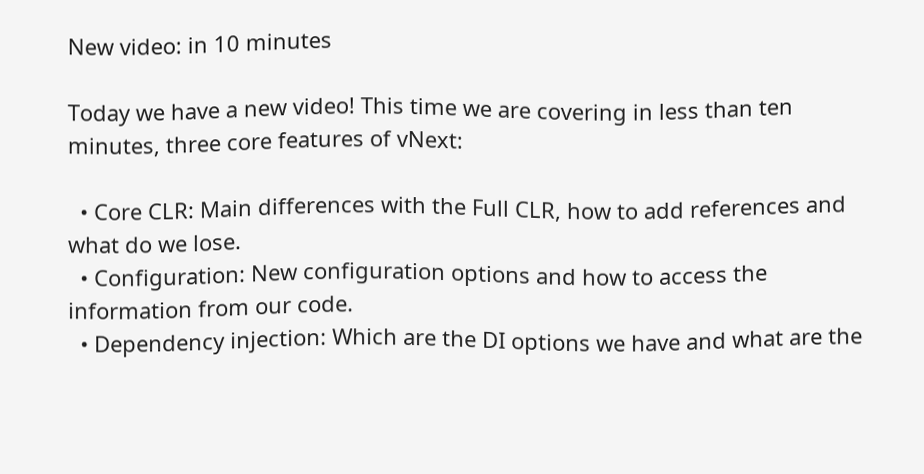New video: in 10 minutes

Today we have a new video! This time we are covering in less than ten minutes, three core features of vNext:

  • Core CLR: Main differences with the Full CLR, how to add references and what do we lose.
  • Configuration: New configuration options and how to access the information from our code.
  • Dependency injection: Which are the DI options we have and what are the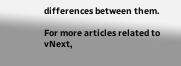differences between them.

For more articles related to vNext,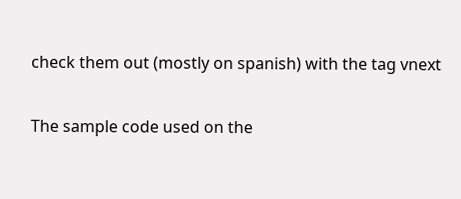check them out (mostly on spanish) with the tag vnext

The sample code used on the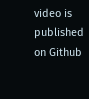video is published on Github